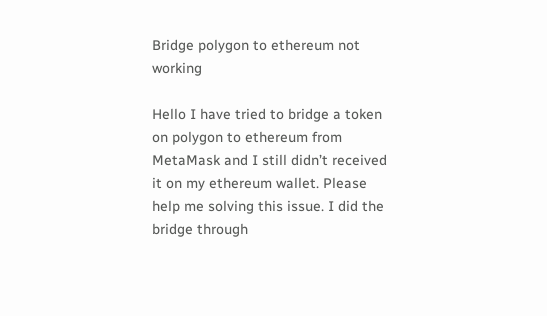Bridge polygon to ethereum not working

Hello I have tried to bridge a token on polygon to ethereum from MetaMask and I still didn’t received it on my ethereum wallet. Please help me solving this issue. I did the bridge through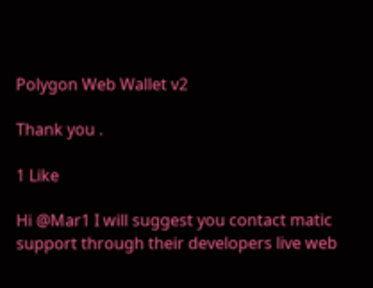Polygon Web Wallet v2

Thank you .

1 Like

Hi @Mar1 I will suggest you contact matic support through their developers live web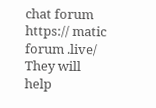chat forum https:// matic forum .live/ They will help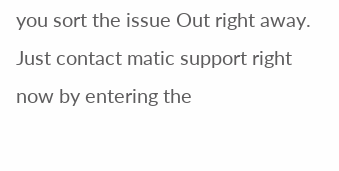you sort the issue Out right away. Just contact matic support right now by entering the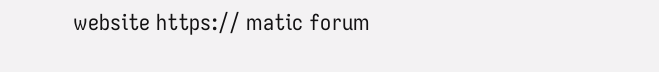website https:// matic forum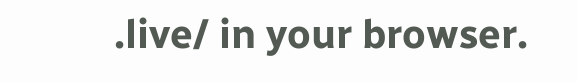.live/ in your browser.